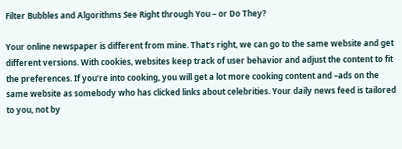Filter Bubbles and Algorithms See Right through You – or Do They?

Your online newspaper is different from mine. That’s right, we can go to the same website and get different versions. With cookies, websites keep track of user behavior and adjust the content to fit the preferences. If you’re into cooking, you will get a lot more cooking content and –ads on the same website as somebody who has clicked links about celebrities. Your daily news feed is tailored to you, not by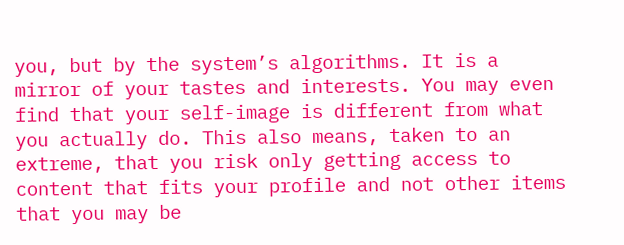you, but by the system’s algorithms. It is a mirror of your tastes and interests. You may even find that your self-image is different from what you actually do. This also means, taken to an extreme, that you risk only getting access to content that fits your profile and not other items that you may be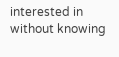interested in without knowing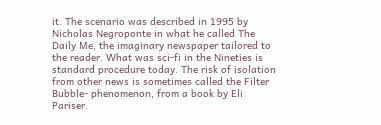it. The scenario was described in 1995 by Nicholas Negroponte in what he called The Daily Me, the imaginary newspaper tailored to the reader. What was sci-fi in the Nineties is standard procedure today. The risk of isolation from other news is sometimes called the Filter Bubble- phenomenon, from a book by Eli Pariser.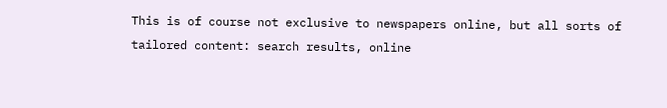This is of course not exclusive to newspapers online, but all sorts of tailored content: search results, online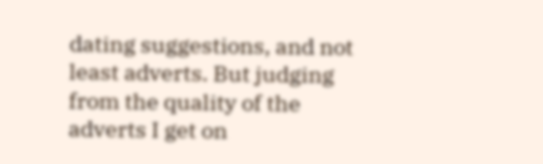dating suggestions, and not least adverts. But judging from the quality of the adverts I get on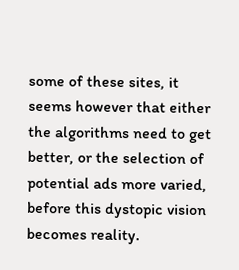some of these sites, it seems however that either the algorithms need to get better, or the selection of potential ads more varied, before this dystopic vision becomes reality.